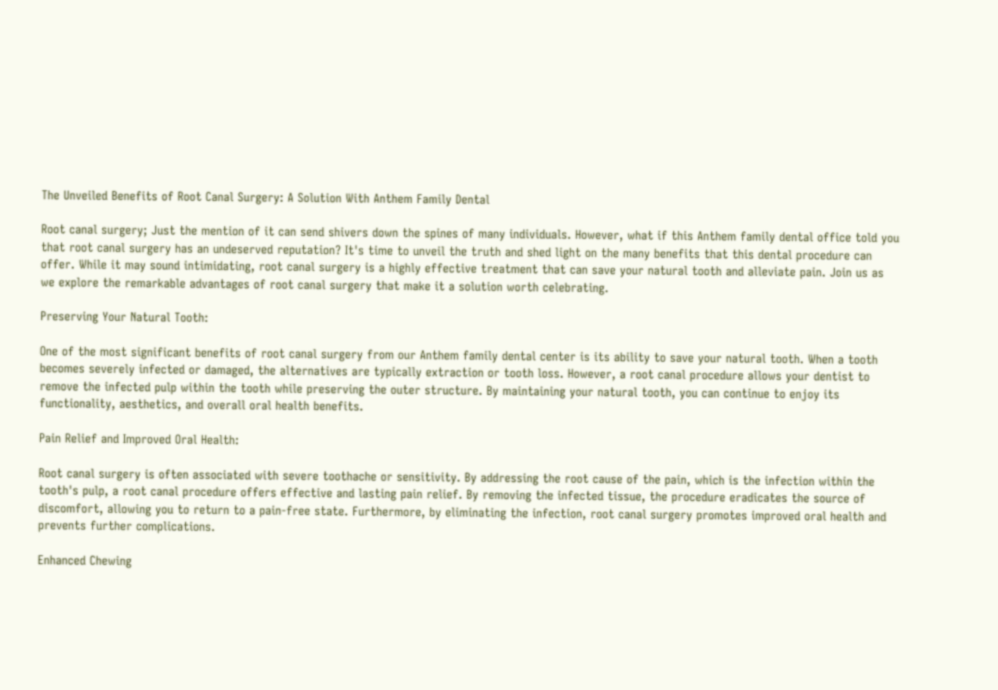The Unveiled Benefits of Root Canal Surgery: A Solution With Anthem Family Dental

Root canal surgery; Just the mention of it can send shivers down the spines of many individuals. However, what if this Anthem family dental office told you that root canal surgery has an undeserved reputation? It's time to unveil the truth and shed light on the many benefits that this dental procedure can offer. While it may sound intimidating, root canal surgery is a highly effective treatment that can save your natural tooth and alleviate pain. Join us as we explore the remarkable advantages of root canal surgery that make it a solution worth celebrating.

Preserving Your Natural Tooth:

One of the most significant benefits of root canal surgery from our Anthem family dental center is its ability to save your natural tooth. When a tooth becomes severely infected or damaged, the alternatives are typically extraction or tooth loss. However, a root canal procedure allows your dentist to remove the infected pulp within the tooth while preserving the outer structure. By maintaining your natural tooth, you can continue to enjoy its functionality, aesthetics, and overall oral health benefits.

Pain Relief and Improved Oral Health:

Root canal surgery is often associated with severe toothache or sensitivity. By addressing the root cause of the pain, which is the infection within the tooth's pulp, a root canal procedure offers effective and lasting pain relief. By removing the infected tissue, the procedure eradicates the source of discomfort, allowing you to return to a pain-free state. Furthermore, by eliminating the infection, root canal surgery promotes improved oral health and prevents further complications.

Enhanced Chewing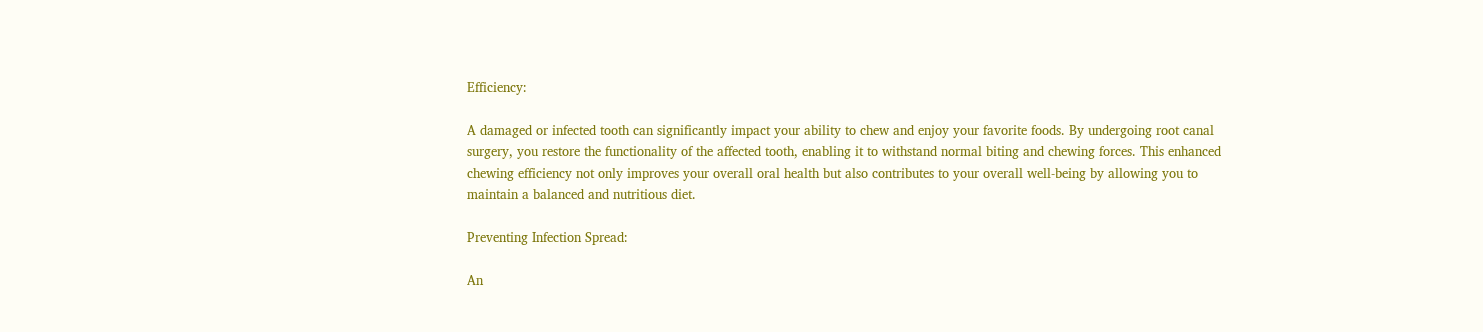Efficiency:

A damaged or infected tooth can significantly impact your ability to chew and enjoy your favorite foods. By undergoing root canal surgery, you restore the functionality of the affected tooth, enabling it to withstand normal biting and chewing forces. This enhanced chewing efficiency not only improves your overall oral health but also contributes to your overall well-being by allowing you to maintain a balanced and nutritious diet.

Preventing Infection Spread:

An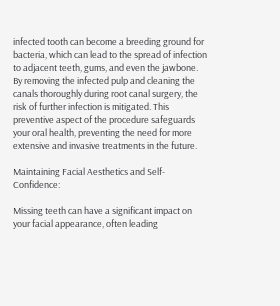infected tooth can become a breeding ground for bacteria, which can lead to the spread of infection to adjacent teeth, gums, and even the jawbone. By removing the infected pulp and cleaning the canals thoroughly during root canal surgery, the risk of further infection is mitigated. This preventive aspect of the procedure safeguards your oral health, preventing the need for more extensive and invasive treatments in the future.

Maintaining Facial Aesthetics and Self-Confidence:

Missing teeth can have a significant impact on your facial appearance, often leading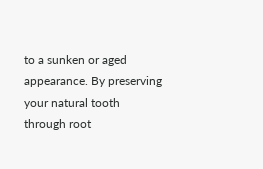to a sunken or aged appearance. By preserving your natural tooth through root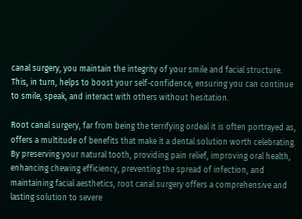canal surgery, you maintain the integrity of your smile and facial structure. This, in turn, helps to boost your self-confidence, ensuring you can continue to smile, speak, and interact with others without hesitation.

Root canal surgery, far from being the terrifying ordeal it is often portrayed as, offers a multitude of benefits that make it a dental solution worth celebrating. By preserving your natural tooth, providing pain relief, improving oral health, enhancing chewing efficiency, preventing the spread of infection, and maintaining facial aesthetics, root canal surgery offers a comprehensive and lasting solution to severe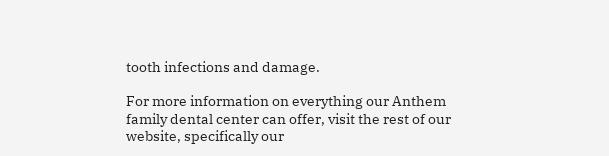tooth infections and damage.

For more information on everything our Anthem family dental center can offer, visit the rest of our website, specifically our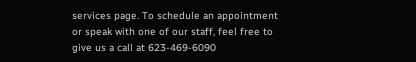services page. To schedule an appointment or speak with one of our staff, feel free to give us a call at 623-469-6090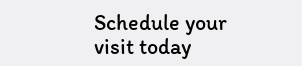Schedule your visit today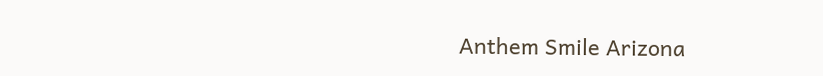Anthem Smile Arizona